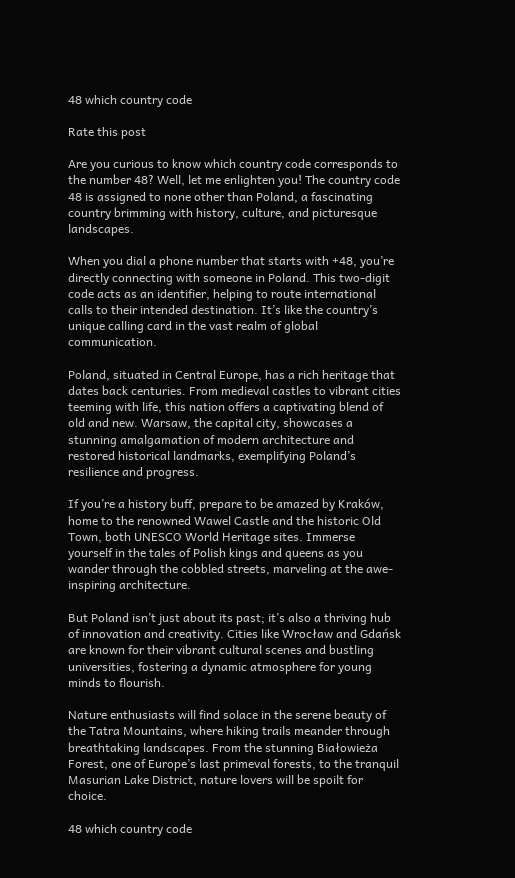48 which country code

Rate this post

Are you curious to know which country code corresponds to the number 48? Well, let me enlighten you! The country code 48 is assigned to none other than Poland, a fascinating country brimming with history, culture, and picturesque landscapes.

When you dial a phone number that starts with +48, you’re directly connecting with someone in Poland. This two-digit code acts as an identifier, helping to route international calls to their intended destination. It’s like the country’s unique calling card in the vast realm of global communication.

Poland, situated in Central Europe, has a rich heritage that dates back centuries. From medieval castles to vibrant cities teeming with life, this nation offers a captivating blend of old and new. Warsaw, the capital city, showcases a stunning amalgamation of modern architecture and restored historical landmarks, exemplifying Poland’s resilience and progress.

If you’re a history buff, prepare to be amazed by Kraków, home to the renowned Wawel Castle and the historic Old Town, both UNESCO World Heritage sites. Immerse yourself in the tales of Polish kings and queens as you wander through the cobbled streets, marveling at the awe-inspiring architecture.

But Poland isn’t just about its past; it’s also a thriving hub of innovation and creativity. Cities like Wrocław and Gdańsk are known for their vibrant cultural scenes and bustling universities, fostering a dynamic atmosphere for young minds to flourish.

Nature enthusiasts will find solace in the serene beauty of the Tatra Mountains, where hiking trails meander through breathtaking landscapes. From the stunning Białowieża Forest, one of Europe’s last primeval forests, to the tranquil Masurian Lake District, nature lovers will be spoilt for choice.

48 which country code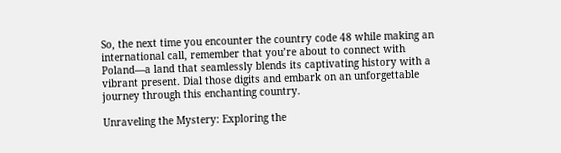So, the next time you encounter the country code 48 while making an international call, remember that you’re about to connect with Poland—a land that seamlessly blends its captivating history with a vibrant present. Dial those digits and embark on an unforgettable journey through this enchanting country.

Unraveling the Mystery: Exploring the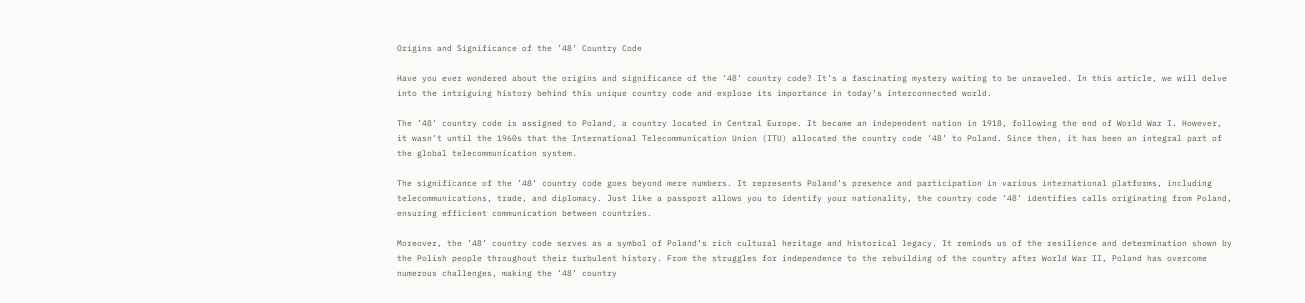Origins and Significance of the ’48’ Country Code

Have you ever wondered about the origins and significance of the ’48’ country code? It’s a fascinating mystery waiting to be unraveled. In this article, we will delve into the intriguing history behind this unique country code and explore its importance in today’s interconnected world.

The ’48’ country code is assigned to Poland, a country located in Central Europe. It became an independent nation in 1918, following the end of World War I. However, it wasn’t until the 1960s that the International Telecommunication Union (ITU) allocated the country code ’48’ to Poland. Since then, it has been an integral part of the global telecommunication system.

The significance of the ’48’ country code goes beyond mere numbers. It represents Poland’s presence and participation in various international platforms, including telecommunications, trade, and diplomacy. Just like a passport allows you to identify your nationality, the country code ’48’ identifies calls originating from Poland, ensuring efficient communication between countries.

Moreover, the ’48’ country code serves as a symbol of Poland’s rich cultural heritage and historical legacy. It reminds us of the resilience and determination shown by the Polish people throughout their turbulent history. From the struggles for independence to the rebuilding of the country after World War II, Poland has overcome numerous challenges, making the ’48’ country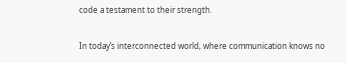code a testament to their strength.

In today’s interconnected world, where communication knows no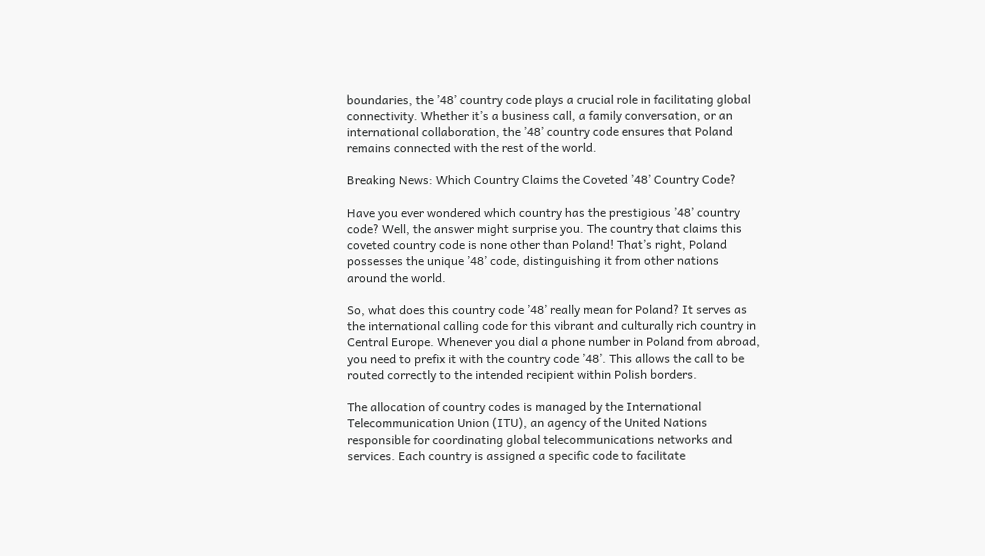boundaries, the ’48’ country code plays a crucial role in facilitating global connectivity. Whether it’s a business call, a family conversation, or an international collaboration, the ’48’ country code ensures that Poland remains connected with the rest of the world.

Breaking News: Which Country Claims the Coveted ’48’ Country Code?

Have you ever wondered which country has the prestigious ’48’ country code? Well, the answer might surprise you. The country that claims this coveted country code is none other than Poland! That’s right, Poland possesses the unique ’48’ code, distinguishing it from other nations around the world.

So, what does this country code ’48’ really mean for Poland? It serves as the international calling code for this vibrant and culturally rich country in Central Europe. Whenever you dial a phone number in Poland from abroad, you need to prefix it with the country code ’48’. This allows the call to be routed correctly to the intended recipient within Polish borders.

The allocation of country codes is managed by the International Telecommunication Union (ITU), an agency of the United Nations responsible for coordinating global telecommunications networks and services. Each country is assigned a specific code to facilitate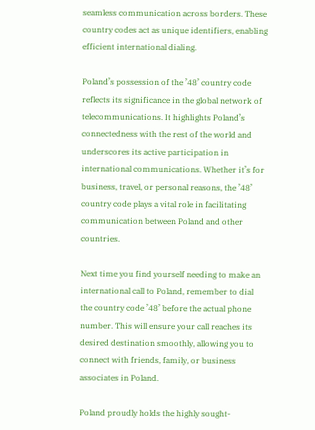seamless communication across borders. These country codes act as unique identifiers, enabling efficient international dialing.

Poland’s possession of the ’48’ country code reflects its significance in the global network of telecommunications. It highlights Poland’s connectedness with the rest of the world and underscores its active participation in international communications. Whether it’s for business, travel, or personal reasons, the ’48’ country code plays a vital role in facilitating communication between Poland and other countries.

Next time you find yourself needing to make an international call to Poland, remember to dial the country code ’48’ before the actual phone number. This will ensure your call reaches its desired destination smoothly, allowing you to connect with friends, family, or business associates in Poland.

Poland proudly holds the highly sought-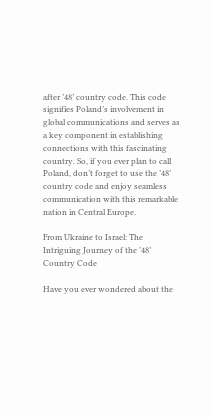after ’48’ country code. This code signifies Poland’s involvement in global communications and serves as a key component in establishing connections with this fascinating country. So, if you ever plan to call Poland, don’t forget to use the ’48’ country code and enjoy seamless communication with this remarkable nation in Central Europe.

From Ukraine to Israel: The Intriguing Journey of the ’48’ Country Code

Have you ever wondered about the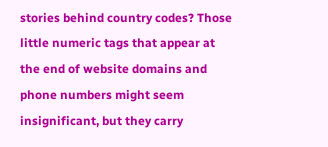stories behind country codes? Those little numeric tags that appear at the end of website domains and phone numbers might seem insignificant, but they carry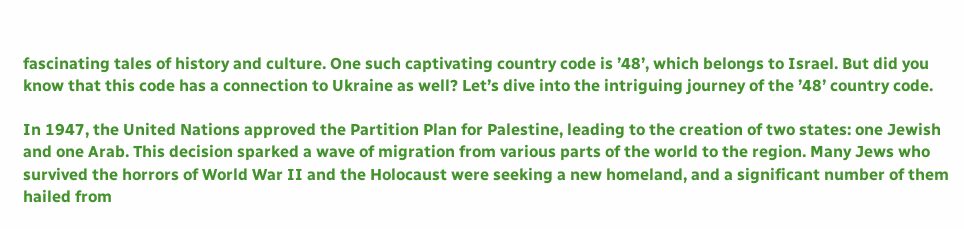fascinating tales of history and culture. One such captivating country code is ’48’, which belongs to Israel. But did you know that this code has a connection to Ukraine as well? Let’s dive into the intriguing journey of the ’48’ country code.

In 1947, the United Nations approved the Partition Plan for Palestine, leading to the creation of two states: one Jewish and one Arab. This decision sparked a wave of migration from various parts of the world to the region. Many Jews who survived the horrors of World War II and the Holocaust were seeking a new homeland, and a significant number of them hailed from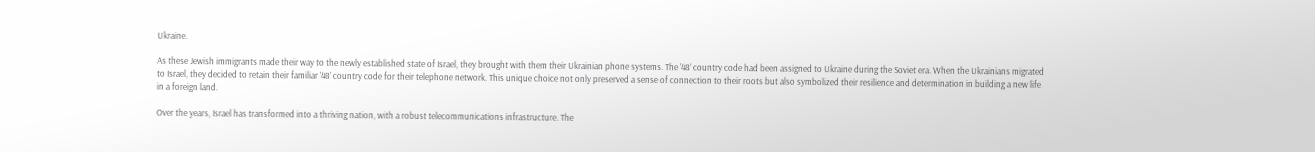Ukraine.

As these Jewish immigrants made their way to the newly established state of Israel, they brought with them their Ukrainian phone systems. The ’48’ country code had been assigned to Ukraine during the Soviet era. When the Ukrainians migrated to Israel, they decided to retain their familiar ’48’ country code for their telephone network. This unique choice not only preserved a sense of connection to their roots but also symbolized their resilience and determination in building a new life in a foreign land.

Over the years, Israel has transformed into a thriving nation, with a robust telecommunications infrastructure. The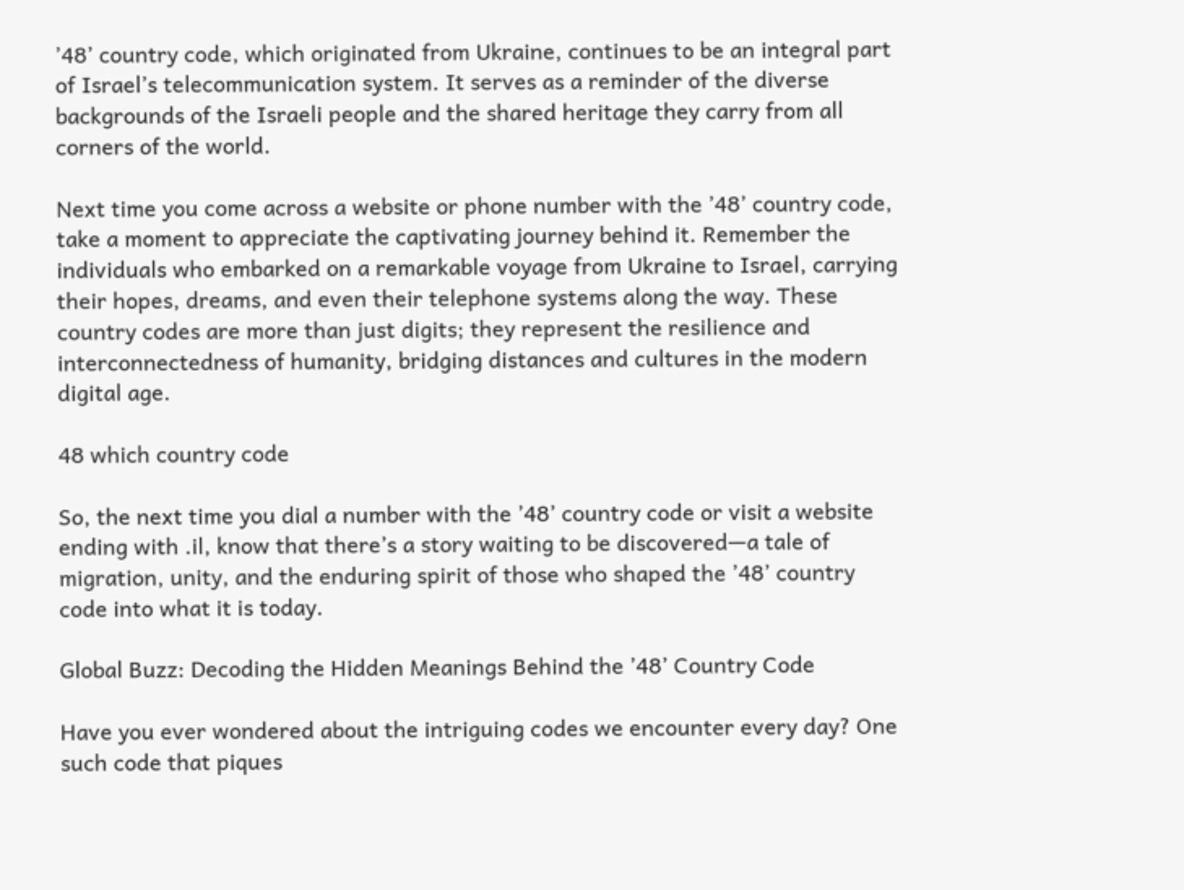’48’ country code, which originated from Ukraine, continues to be an integral part of Israel’s telecommunication system. It serves as a reminder of the diverse backgrounds of the Israeli people and the shared heritage they carry from all corners of the world.

Next time you come across a website or phone number with the ’48’ country code, take a moment to appreciate the captivating journey behind it. Remember the individuals who embarked on a remarkable voyage from Ukraine to Israel, carrying their hopes, dreams, and even their telephone systems along the way. These country codes are more than just digits; they represent the resilience and interconnectedness of humanity, bridging distances and cultures in the modern digital age.

48 which country code

So, the next time you dial a number with the ’48’ country code or visit a website ending with .il, know that there’s a story waiting to be discovered—a tale of migration, unity, and the enduring spirit of those who shaped the ’48’ country code into what it is today.

Global Buzz: Decoding the Hidden Meanings Behind the ’48’ Country Code

Have you ever wondered about the intriguing codes we encounter every day? One such code that piques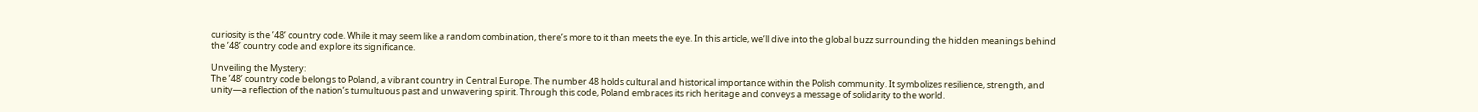curiosity is the ’48’ country code. While it may seem like a random combination, there’s more to it than meets the eye. In this article, we’ll dive into the global buzz surrounding the hidden meanings behind the ’48’ country code and explore its significance.

Unveiling the Mystery:
The ’48’ country code belongs to Poland, a vibrant country in Central Europe. The number 48 holds cultural and historical importance within the Polish community. It symbolizes resilience, strength, and unity—a reflection of the nation’s tumultuous past and unwavering spirit. Through this code, Poland embraces its rich heritage and conveys a message of solidarity to the world.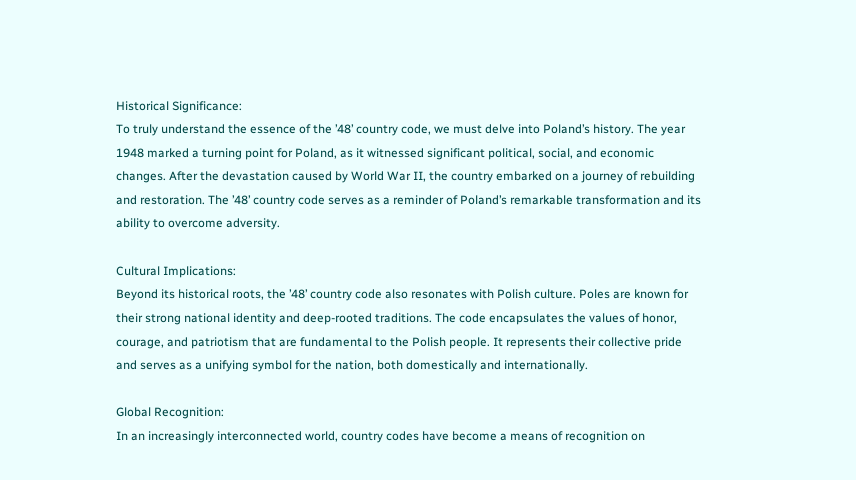Historical Significance:
To truly understand the essence of the ’48’ country code, we must delve into Poland’s history. The year 1948 marked a turning point for Poland, as it witnessed significant political, social, and economic changes. After the devastation caused by World War II, the country embarked on a journey of rebuilding and restoration. The ’48’ country code serves as a reminder of Poland’s remarkable transformation and its ability to overcome adversity.

Cultural Implications:
Beyond its historical roots, the ’48’ country code also resonates with Polish culture. Poles are known for their strong national identity and deep-rooted traditions. The code encapsulates the values of honor, courage, and patriotism that are fundamental to the Polish people. It represents their collective pride and serves as a unifying symbol for the nation, both domestically and internationally.

Global Recognition:
In an increasingly interconnected world, country codes have become a means of recognition on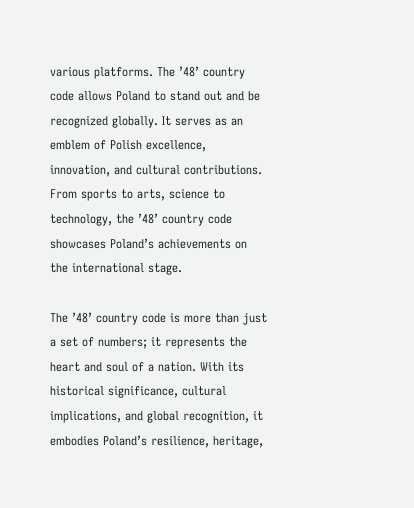various platforms. The ’48’ country code allows Poland to stand out and be recognized globally. It serves as an emblem of Polish excellence, innovation, and cultural contributions. From sports to arts, science to technology, the ’48’ country code showcases Poland’s achievements on the international stage.

The ’48’ country code is more than just a set of numbers; it represents the heart and soul of a nation. With its historical significance, cultural implications, and global recognition, it embodies Poland’s resilience, heritage,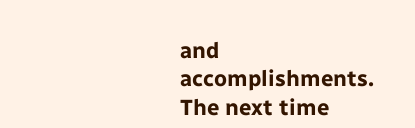and accomplishments. The next time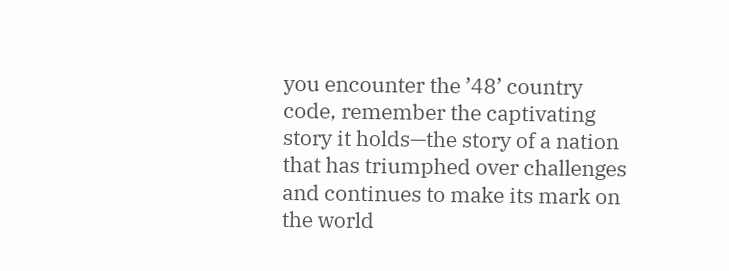you encounter the ’48’ country code, remember the captivating story it holds—the story of a nation that has triumphed over challenges and continues to make its mark on the world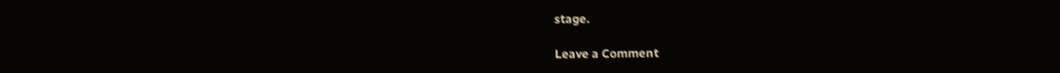stage.

Leave a Comment